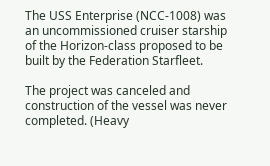The USS Enterprise (NCC-1008) was an uncommissioned cruiser starship of the Horizon-class proposed to be built by the Federation Starfleet.

The project was canceled and construction of the vessel was never completed. (Heavy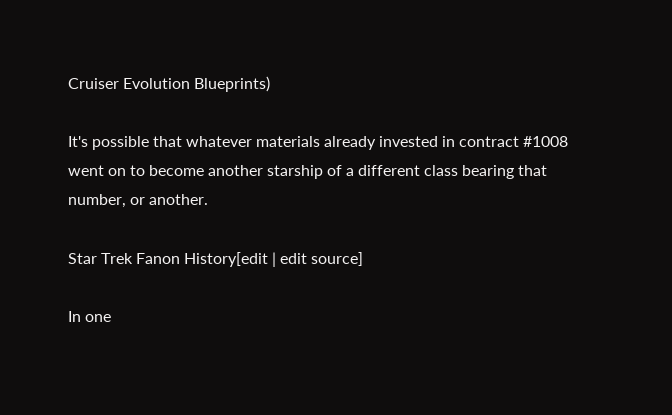Cruiser Evolution Blueprints)

It's possible that whatever materials already invested in contract #1008 went on to become another starship of a different class bearing that number, or another.

Star Trek Fanon History[edit | edit source]

In one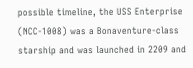possible timeline, the USS Enterprise (NCC-1008) was a Bonaventure-class starship and was launched in 2209 and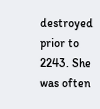destroyed prior to 2243. She was often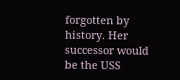forgotten by history. Her successor would be the USS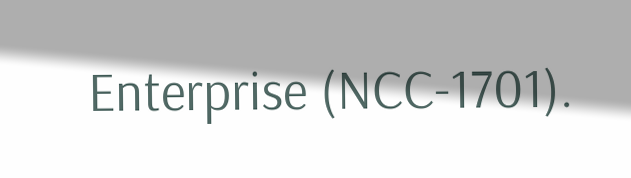Enterprise (NCC-1701).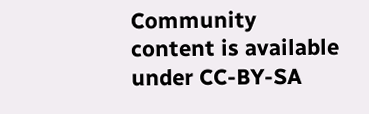Community content is available under CC-BY-SA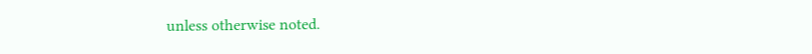unless otherwise noted.